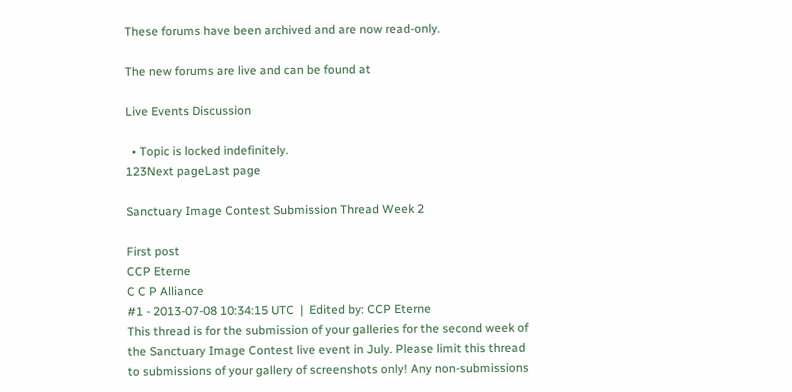These forums have been archived and are now read-only.

The new forums are live and can be found at

Live Events Discussion

  • Topic is locked indefinitely.
123Next pageLast page

Sanctuary Image Contest Submission Thread Week 2

First post
CCP Eterne
C C P Alliance
#1 - 2013-07-08 10:34:15 UTC  |  Edited by: CCP Eterne
This thread is for the submission of your galleries for the second week of the Sanctuary Image Contest live event in July. Please limit this thread to submissions of your gallery of screenshots only! Any non-submissions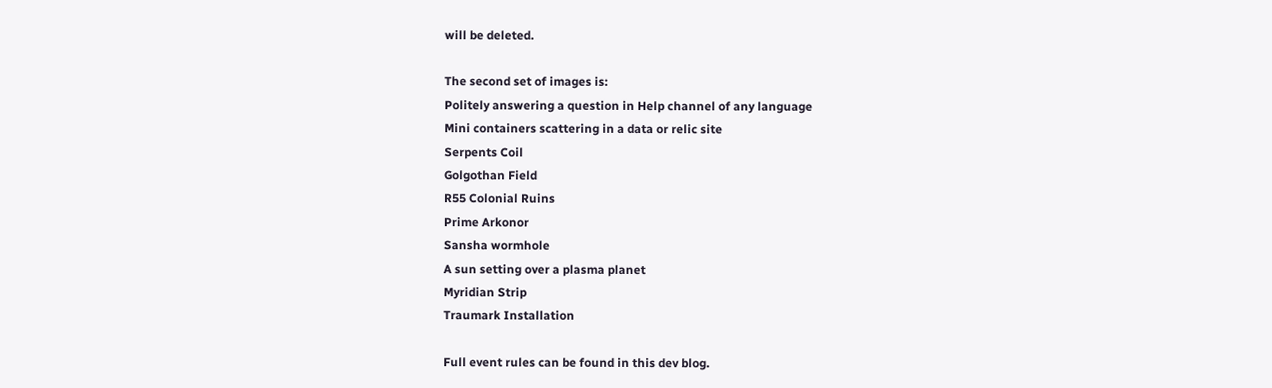will be deleted.

The second set of images is:
Politely answering a question in Help channel of any language
Mini containers scattering in a data or relic site
Serpents Coil
Golgothan Field
R55 Colonial Ruins
Prime Arkonor
Sansha wormhole
A sun setting over a plasma planet
Myridian Strip
Traumark Installation

Full event rules can be found in this dev blog.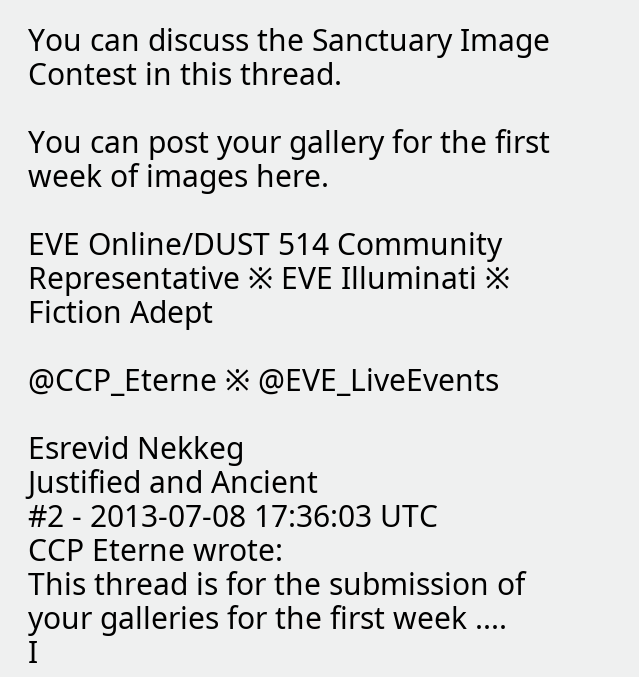You can discuss the Sanctuary Image Contest in this thread.

You can post your gallery for the first week of images here.

EVE Online/DUST 514 Community Representative ※ EVE Illuminati ※ Fiction Adept

@CCP_Eterne ※ @EVE_LiveEvents

Esrevid Nekkeg
Justified and Ancient
#2 - 2013-07-08 17:36:03 UTC
CCP Eterne wrote:
This thread is for the submission of your galleries for the first week ....
I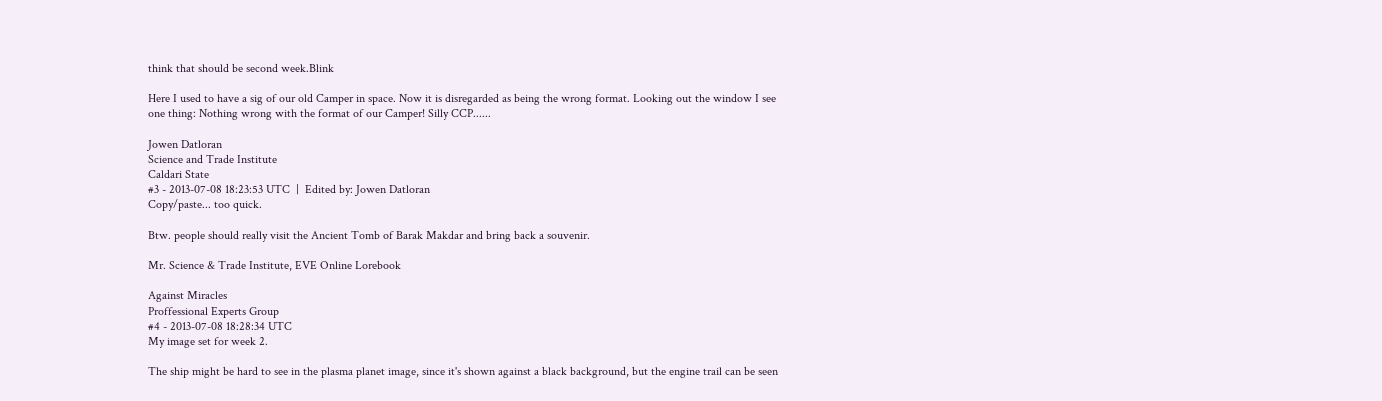think that should be second week.Blink

Here I used to have a sig of our old Camper in space. Now it is disregarded as being the wrong format. Looking out the window I see one thing: Nothing wrong with the format of our Camper! Silly CCP......

Jowen Datloran
Science and Trade Institute
Caldari State
#3 - 2013-07-08 18:23:53 UTC  |  Edited by: Jowen Datloran
Copy/paste... too quick.

Btw. people should really visit the Ancient Tomb of Barak Makdar and bring back a souvenir.

Mr. Science & Trade Institute, EVE Online Lorebook

Against Miracles
Proffessional Experts Group
#4 - 2013-07-08 18:28:34 UTC
My image set for week 2.

The ship might be hard to see in the plasma planet image, since it's shown against a black background, but the engine trail can be seen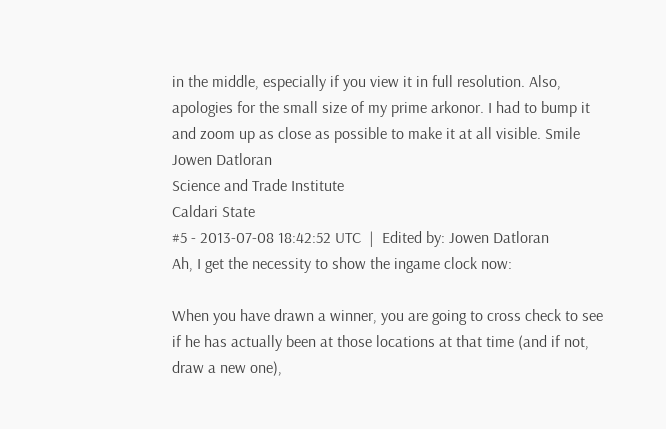in the middle, especially if you view it in full resolution. Also, apologies for the small size of my prime arkonor. I had to bump it and zoom up as close as possible to make it at all visible. Smile
Jowen Datloran
Science and Trade Institute
Caldari State
#5 - 2013-07-08 18:42:52 UTC  |  Edited by: Jowen Datloran
Ah, I get the necessity to show the ingame clock now:

When you have drawn a winner, you are going to cross check to see if he has actually been at those locations at that time (and if not, draw a new one),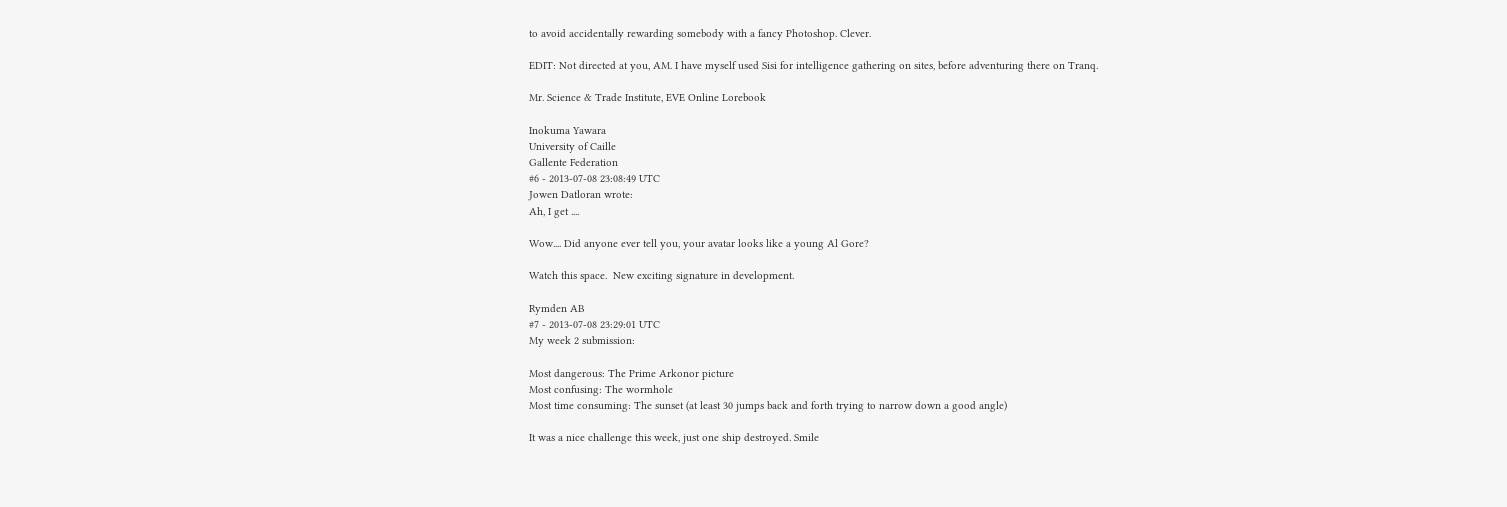to avoid accidentally rewarding somebody with a fancy Photoshop. Clever.

EDIT: Not directed at you, AM. I have myself used Sisi for intelligence gathering on sites, before adventuring there on Tranq.

Mr. Science & Trade Institute, EVE Online Lorebook

Inokuma Yawara
University of Caille
Gallente Federation
#6 - 2013-07-08 23:08:49 UTC
Jowen Datloran wrote:
Ah, I get ....

Wow.... Did anyone ever tell you, your avatar looks like a young Al Gore?

Watch this space.  New exciting signature in development.

Rymden AB
#7 - 2013-07-08 23:29:01 UTC
My week 2 submission:

Most dangerous: The Prime Arkonor picture
Most confusing: The wormhole
Most time consuming: The sunset (at least 30 jumps back and forth trying to narrow down a good angle)

It was a nice challenge this week, just one ship destroyed. Smile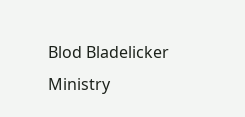Blod Bladelicker
Ministry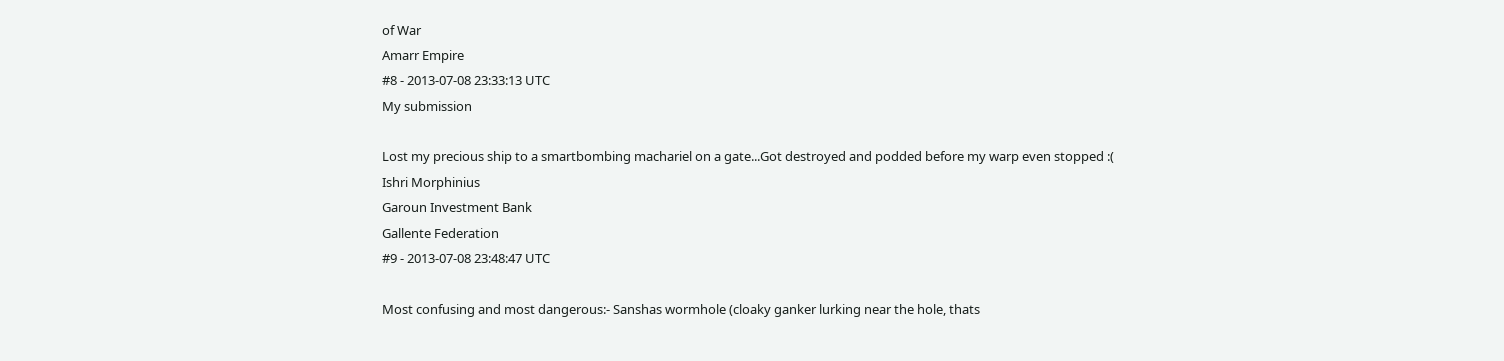of War
Amarr Empire
#8 - 2013-07-08 23:33:13 UTC
My submission

Lost my precious ship to a smartbombing machariel on a gate...Got destroyed and podded before my warp even stopped :(
Ishri Morphinius
Garoun Investment Bank
Gallente Federation
#9 - 2013-07-08 23:48:47 UTC

Most confusing and most dangerous:- Sanshas wormhole (cloaky ganker lurking near the hole, thats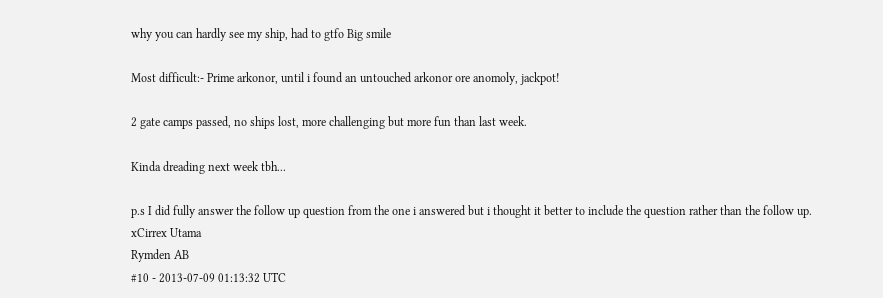why you can hardly see my ship, had to gtfo Big smile

Most difficult:- Prime arkonor, until i found an untouched arkonor ore anomoly, jackpot!

2 gate camps passed, no ships lost, more challenging but more fun than last week.

Kinda dreading next week tbh...

p.s I did fully answer the follow up question from the one i answered but i thought it better to include the question rather than the follow up.
xCirrex Utama
Rymden AB
#10 - 2013-07-09 01:13:32 UTC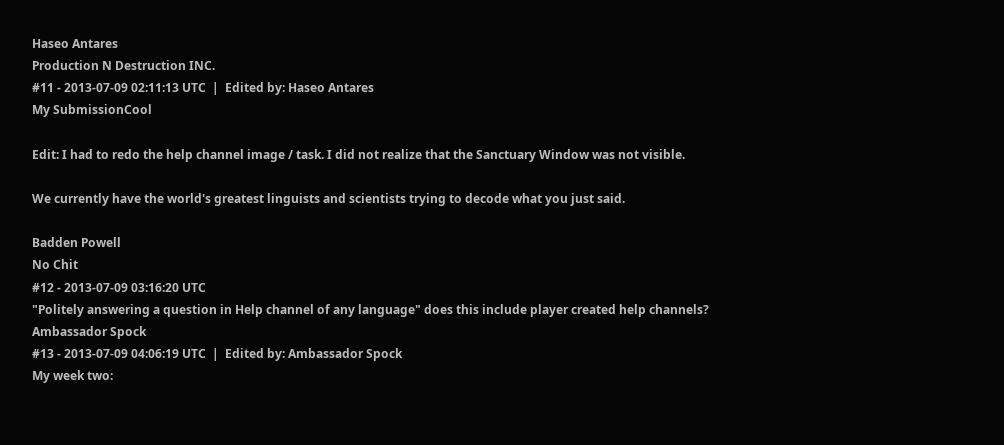Haseo Antares
Production N Destruction INC.
#11 - 2013-07-09 02:11:13 UTC  |  Edited by: Haseo Antares
My SubmissionCool

Edit: I had to redo the help channel image / task. I did not realize that the Sanctuary Window was not visible.

We currently have the world's greatest linguists and scientists trying to decode what you just said.

Badden Powell
No Chit
#12 - 2013-07-09 03:16:20 UTC
"Politely answering a question in Help channel of any language" does this include player created help channels?
Ambassador Spock
#13 - 2013-07-09 04:06:19 UTC  |  Edited by: Ambassador Spock
My week two: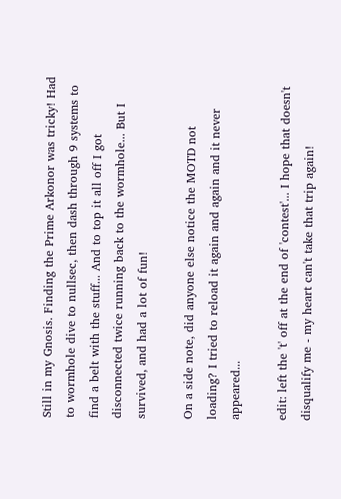Still in my Gnosis. Finding the Prime Arkonor was tricky! Had to wormhole dive to nullsec, then dash through 9 systems to find a belt with the stuff... And to top it all off I got disconnected twice running back to the wormhole... But I survived, and had a lot of fun!

On a side note, did anyone else notice the MOTD not loading? I tried to reload it again and again and it never appeared...

edit: left the 't' off at the end of 'contest'... I hope that doesn't disqualify me - my heart can't take that trip again!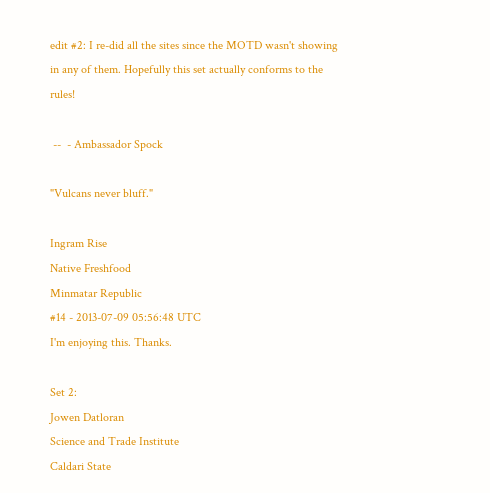edit #2: I re-did all the sites since the MOTD wasn't showing in any of them. Hopefully this set actually conforms to the rules!

 --  - Ambassador Spock

"Vulcans never bluff."

Ingram Rise
Native Freshfood
Minmatar Republic
#14 - 2013-07-09 05:56:48 UTC
I'm enjoying this. Thanks.

Set 2:
Jowen Datloran
Science and Trade Institute
Caldari State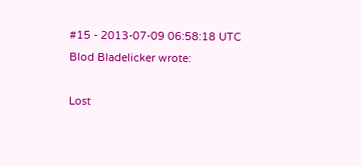#15 - 2013-07-09 06:58:18 UTC
Blod Bladelicker wrote:

Lost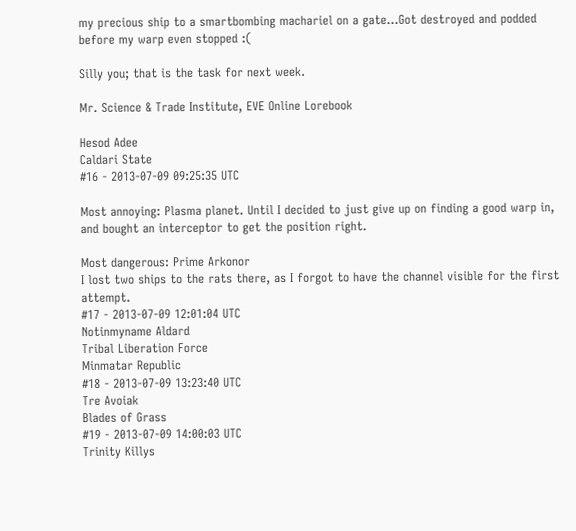my precious ship to a smartbombing machariel on a gate...Got destroyed and podded before my warp even stopped :(

Silly you; that is the task for next week.

Mr. Science & Trade Institute, EVE Online Lorebook

Hesod Adee
Caldari State
#16 - 2013-07-09 09:25:35 UTC

Most annoying: Plasma planet. Until I decided to just give up on finding a good warp in, and bought an interceptor to get the position right.

Most dangerous: Prime Arkonor
I lost two ships to the rats there, as I forgot to have the channel visible for the first attempt.
#17 - 2013-07-09 12:01:04 UTC
Notinmyname Aldard
Tribal Liberation Force
Minmatar Republic
#18 - 2013-07-09 13:23:40 UTC
Tre Avoiak
Blades of Grass
#19 - 2013-07-09 14:00:03 UTC
Trinity Killys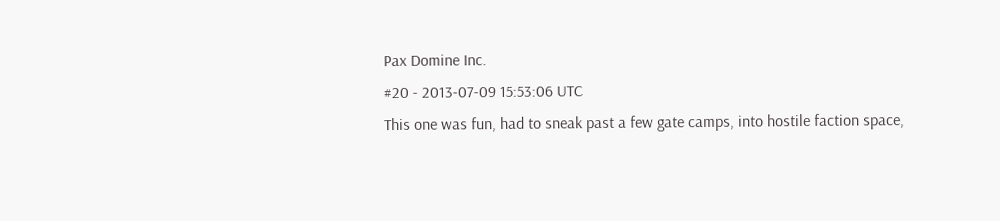Pax Domine Inc.
#20 - 2013-07-09 15:53:06 UTC
This one was fun, had to sneak past a few gate camps, into hostile faction space,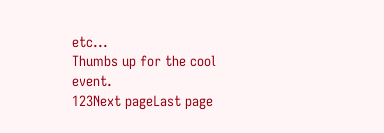etc...
Thumbs up for the cool event.
123Next pageLast page